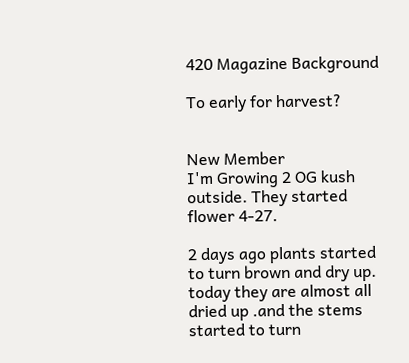420 Magazine Background

To early for harvest?


New Member
I'm Growing 2 OG kush outside. They started flower 4-27.

2 days ago plants started to turn brown and dry up. today they are almost all dried up .and the stems started to turn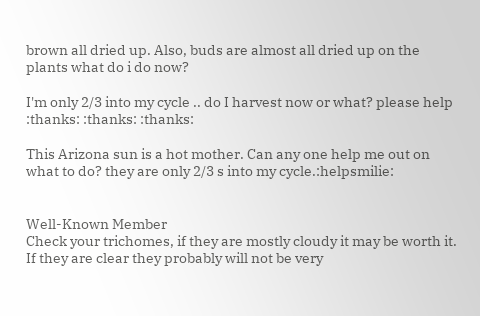brown all dried up. Also, buds are almost all dried up on the plants what do i do now?

I'm only 2/3 into my cycle .. do I harvest now or what? please help :thanks: :thanks: :thanks:

This Arizona sun is a hot mother. Can any one help me out on what to do? they are only 2/3 s into my cycle.:helpsmilie:


Well-Known Member
Check your trichomes, if they are mostly cloudy it may be worth it. If they are clear they probably will not be very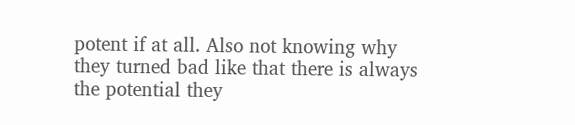potent if at all. Also not knowing why they turned bad like that there is always the potential they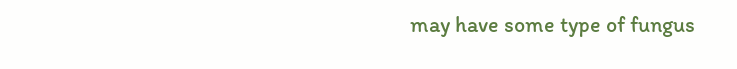may have some type of fungus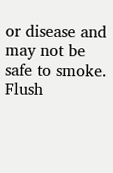or disease and may not be safe to smoke. Flush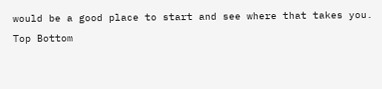would be a good place to start and see where that takes you.
Top Bottom